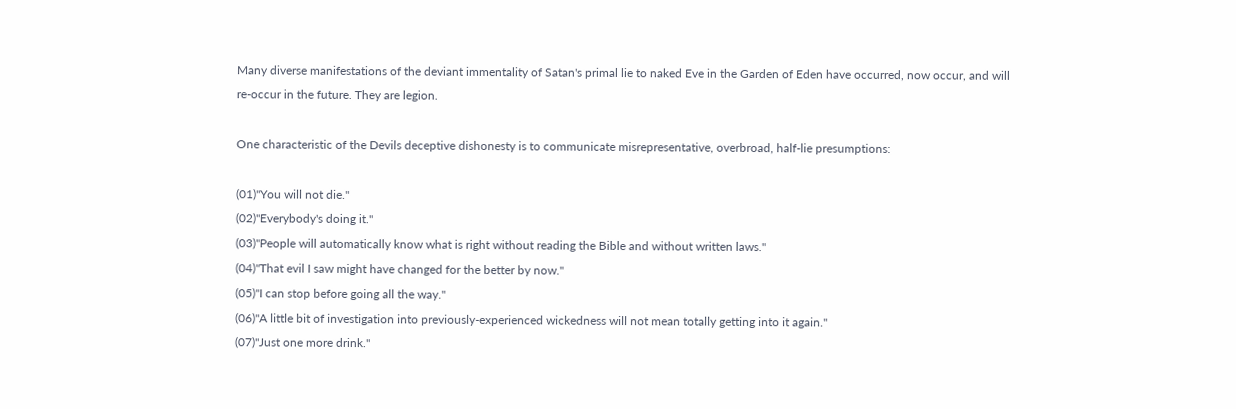Many diverse manifestations of the deviant immentality of Satan's primal lie to naked Eve in the Garden of Eden have occurred, now occur, and will re-occur in the future. They are legion.

One characteristic of the Devils deceptive dishonesty is to communicate misrepresentative, overbroad, half-lie presumptions:

(01)"You will not die."
(02)"Everybody's doing it."
(03)"People will automatically know what is right without reading the Bible and without written laws."
(04)"That evil I saw might have changed for the better by now."
(05)"I can stop before going all the way."
(06)"A little bit of investigation into previously-experienced wickedness will not mean totally getting into it again."
(07)"Just one more drink."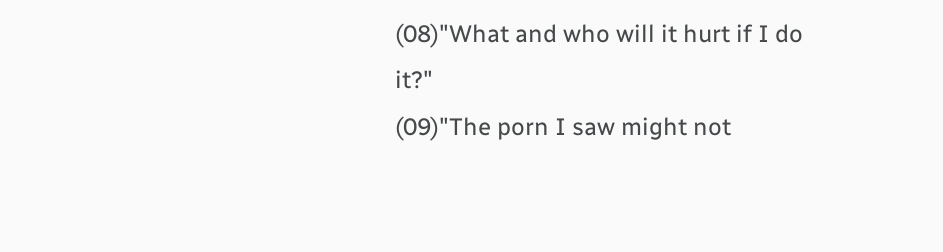(08)"What and who will it hurt if I do it?"
(09)"The porn I saw might not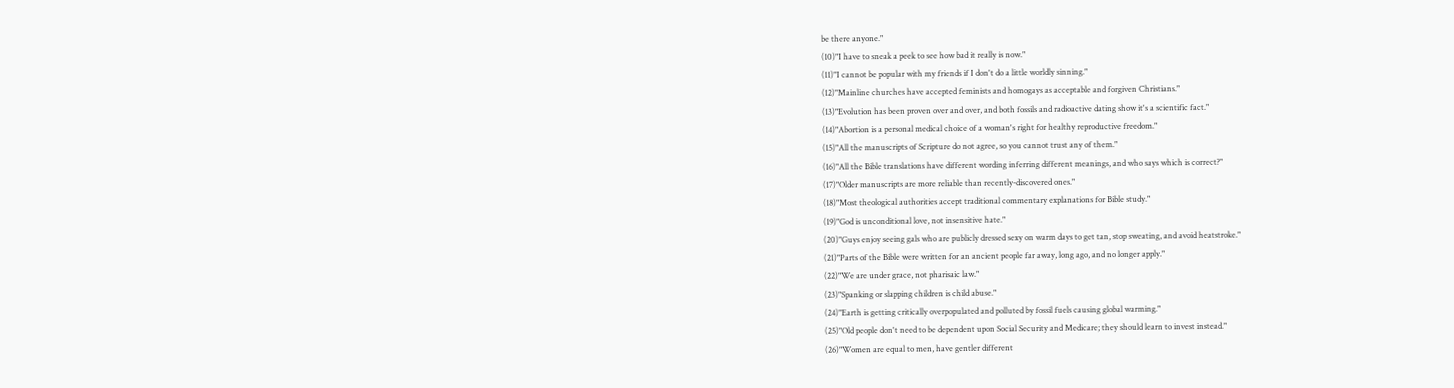be there anyone."
(10)"I have to sneak a peek to see how bad it really is now."
(11)"I cannot be popular with my friends if I don't do a little worldly sinning."
(12)"Mainline churches have accepted feminists and homogays as acceptable and forgiven Christians."
(13)"Evolution has been proven over and over, and both fossils and radioactive dating show it's a scientific fact."
(14)"Abortion is a personal medical choice of a woman's right for healthy reproductive freedom."
(15)"All the manuscripts of Scripture do not agree, so you cannot trust any of them."
(16)"All the Bible translations have different wording inferring different meanings, and who says which is correct?"
(17)"Older manuscripts are more reliable than recently-discovered ones."
(18)"Most theological authorities accept traditional commentary explanations for Bible study."
(19)"God is unconditional love, not insensitive hate."
(20)"Guys enjoy seeing gals who are publicly dressed sexy on warm days to get tan, stop sweating, and avoid heatstroke."
(21)"Parts of the Bible were written for an ancient people far away, long ago, and no longer apply."
(22)"We are under grace, not pharisaic law."
(23)"Spanking or slapping children is child abuse."
(24)"Earth is getting critically overpopulated and polluted by fossil fuels causing global warming."
(25)"Old people don't need to be dependent upon Social Security and Medicare; they should learn to invest instead."
(26)"Women are equal to men, have gentler different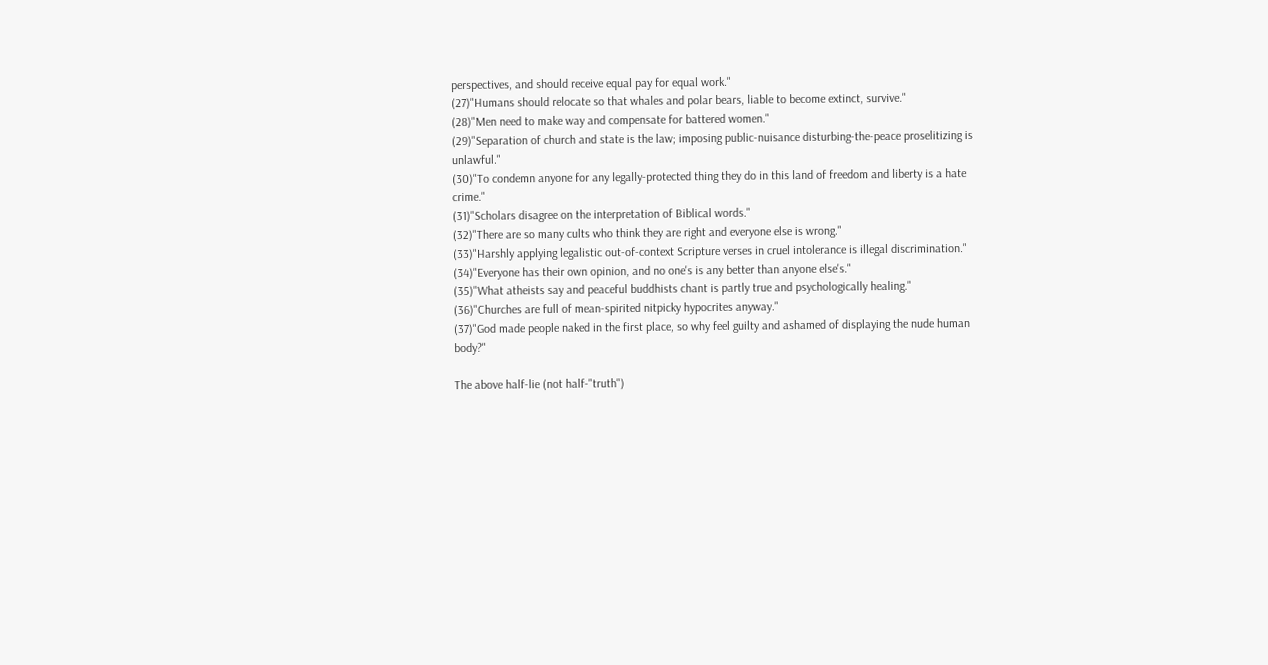perspectives, and should receive equal pay for equal work."
(27)"Humans should relocate so that whales and polar bears, liable to become extinct, survive."
(28)"Men need to make way and compensate for battered women."
(29)"Separation of church and state is the law; imposing public-nuisance disturbing-the-peace proselitizing is unlawful."
(30)"To condemn anyone for any legally-protected thing they do in this land of freedom and liberty is a hate crime."
(31)"Scholars disagree on the interpretation of Biblical words."
(32)"There are so many cults who think they are right and everyone else is wrong."
(33)"Harshly applying legalistic out-of-context Scripture verses in cruel intolerance is illegal discrimination."
(34)"Everyone has their own opinion, and no one's is any better than anyone else's."
(35)"What atheists say and peaceful buddhists chant is partly true and psychologically healing."
(36)"Churches are full of mean-spirited nitpicky hypocrites anyway."
(37)"God made people naked in the first place, so why feel guilty and ashamed of displaying the nude human body?"

The above half-lie (not half-"truth")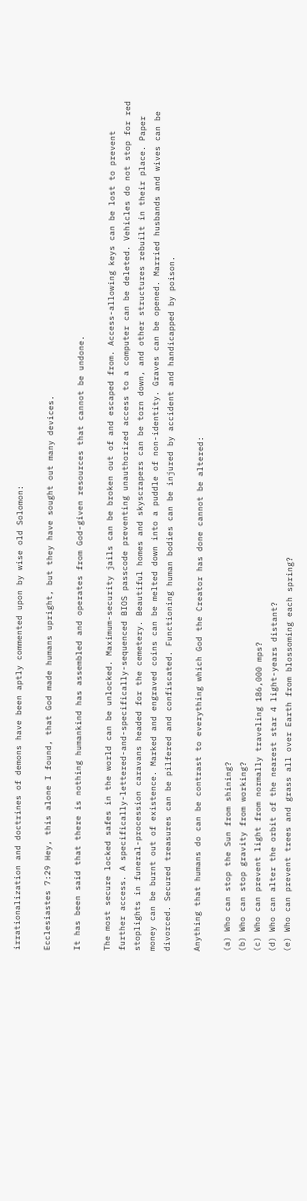irrationalization and doctrines of demons have been aptly commented upon by wise old Solomon:

Ecclesiastes 7:29 Hey, this alone I found, that God made humans upright, but they have sought out many devices.

It has been said that there is nothing humankind has assembled and operates from God-given resources that cannot be undone.

The most secure locked safes in the world can be unlocked. Maximum-security jails can be broken out of and escaped from. Access-allowing keys can be lost to prevent further access. A specifically-lettered-and-specifically-sequenced BIOS passcode preventing unauthorized access to a computer can be deleted. Vehicles do not stop for red stoplights in funeral-procession caravans headed for the cemetery. Beautiful homes and skyscrapers can be torn down, and other structures rebuilt in their place. Paper money can be burnt out of existence. Marked and engraved coins can be melted down into a puddle of non-identity. Graves can be opened. Married husbands and wives can be divorced. Secured treasures can be pilfered and confiscated. Functioning human bodies can be injured by accident and handicapped by poison.

Anything that humans do can be contrast to everything which God the Creator has done cannot be altered:

(a) Who can stop the Sun from shining?
(b) Who can stop gravity from working?
(c) Who can prevent light from normally traveling 186,000 mps?
(d) Who can alter the orbit of the nearest star 4 light-years distant?
(e) Who can prevent trees and grass all over Earth from blossoming each spring?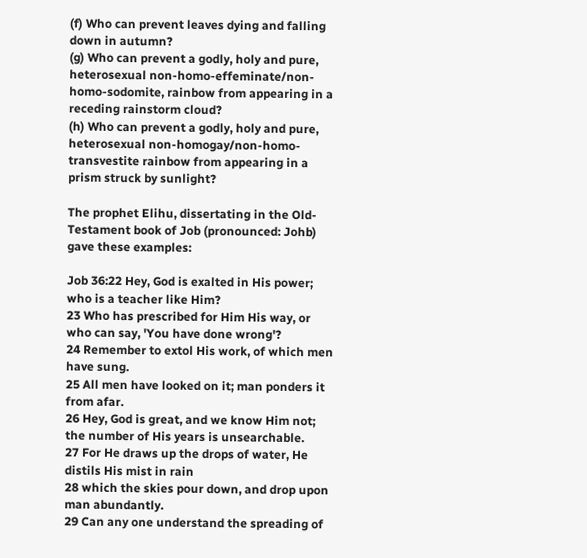(f) Who can prevent leaves dying and falling down in autumn?
(g) Who can prevent a godly, holy and pure, heterosexual non-homo-effeminate/non-homo-sodomite, rainbow from appearing in a receding rainstorm cloud?
(h) Who can prevent a godly, holy and pure, heterosexual non-homogay/non-homo-transvestite rainbow from appearing in a prism struck by sunlight?

The prophet Elihu, dissertating in the Old-Testament book of Job (pronounced: Johb) gave these examples:

Job 36:22 Hey, God is exalted in His power; who is a teacher like Him?
23 Who has prescribed for Him His way, or who can say, 'You have done wrong'?
24 Remember to extol His work, of which men have sung.
25 All men have looked on it; man ponders it from afar.
26 Hey, God is great, and we know Him not; the number of His years is unsearchable.
27 For He draws up the drops of water, He distils His mist in rain
28 which the skies pour down, and drop upon man abundantly.
29 Can any one understand the spreading of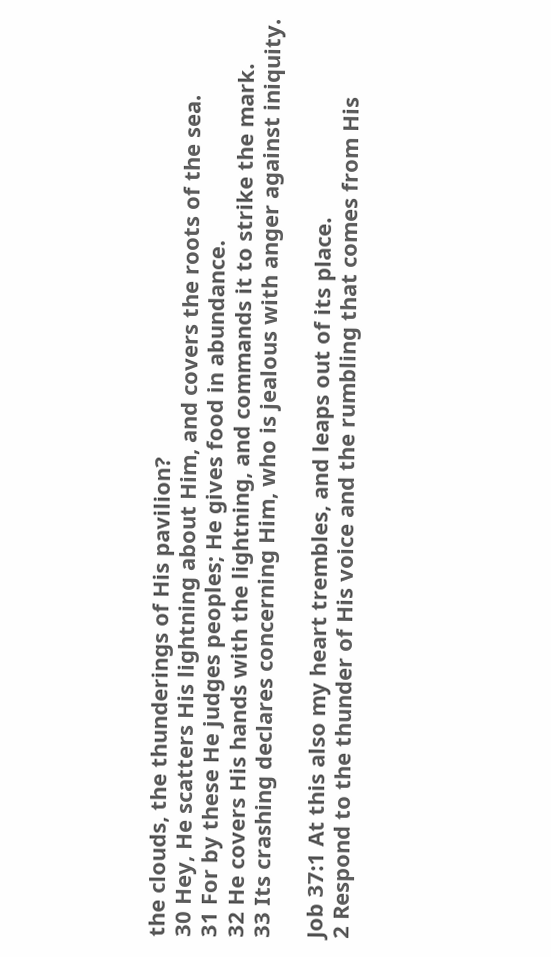the clouds, the thunderings of His pavilion?
30 Hey, He scatters His lightning about Him, and covers the roots of the sea.
31 For by these He judges peoples; He gives food in abundance.
32 He covers His hands with the lightning, and commands it to strike the mark.
33 Its crashing declares concerning Him, who is jealous with anger against iniquity.

Job 37:1 At this also my heart trembles, and leaps out of its place.
2 Respond to the thunder of His voice and the rumbling that comes from His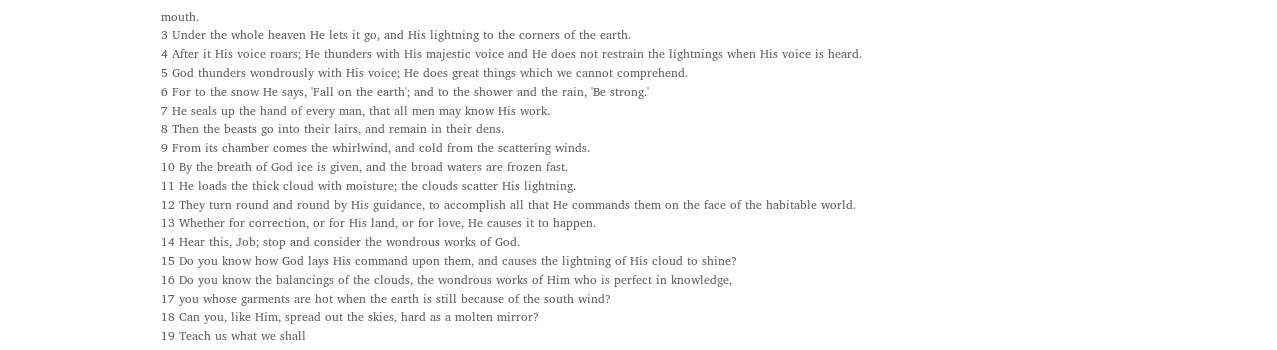mouth.
3 Under the whole heaven He lets it go, and His lightning to the corners of the earth.
4 After it His voice roars; He thunders with His majestic voice and He does not restrain the lightnings when His voice is heard.
5 God thunders wondrously with His voice; He does great things which we cannot comprehend.
6 For to the snow He says, 'Fall on the earth'; and to the shower and the rain, 'Be strong.'
7 He seals up the hand of every man, that all men may know His work.
8 Then the beasts go into their lairs, and remain in their dens.
9 From its chamber comes the whirlwind, and cold from the scattering winds.
10 By the breath of God ice is given, and the broad waters are frozen fast.
11 He loads the thick cloud with moisture; the clouds scatter His lightning.
12 They turn round and round by His guidance, to accomplish all that He commands them on the face of the habitable world.
13 Whether for correction, or for His land, or for love, He causes it to happen.
14 Hear this, Job; stop and consider the wondrous works of God.
15 Do you know how God lays His command upon them, and causes the lightning of His cloud to shine?
16 Do you know the balancings of the clouds, the wondrous works of Him who is perfect in knowledge,
17 you whose garments are hot when the earth is still because of the south wind?
18 Can you, like Him, spread out the skies, hard as a molten mirror?
19 Teach us what we shall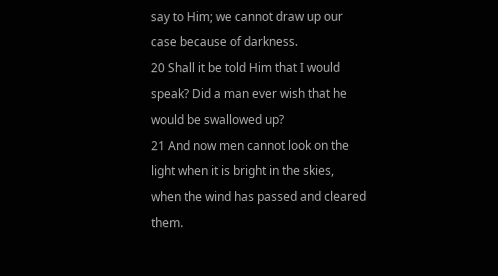say to Him; we cannot draw up our case because of darkness.
20 Shall it be told Him that I would speak? Did a man ever wish that he would be swallowed up?
21 And now men cannot look on the light when it is bright in the skies, when the wind has passed and cleared them.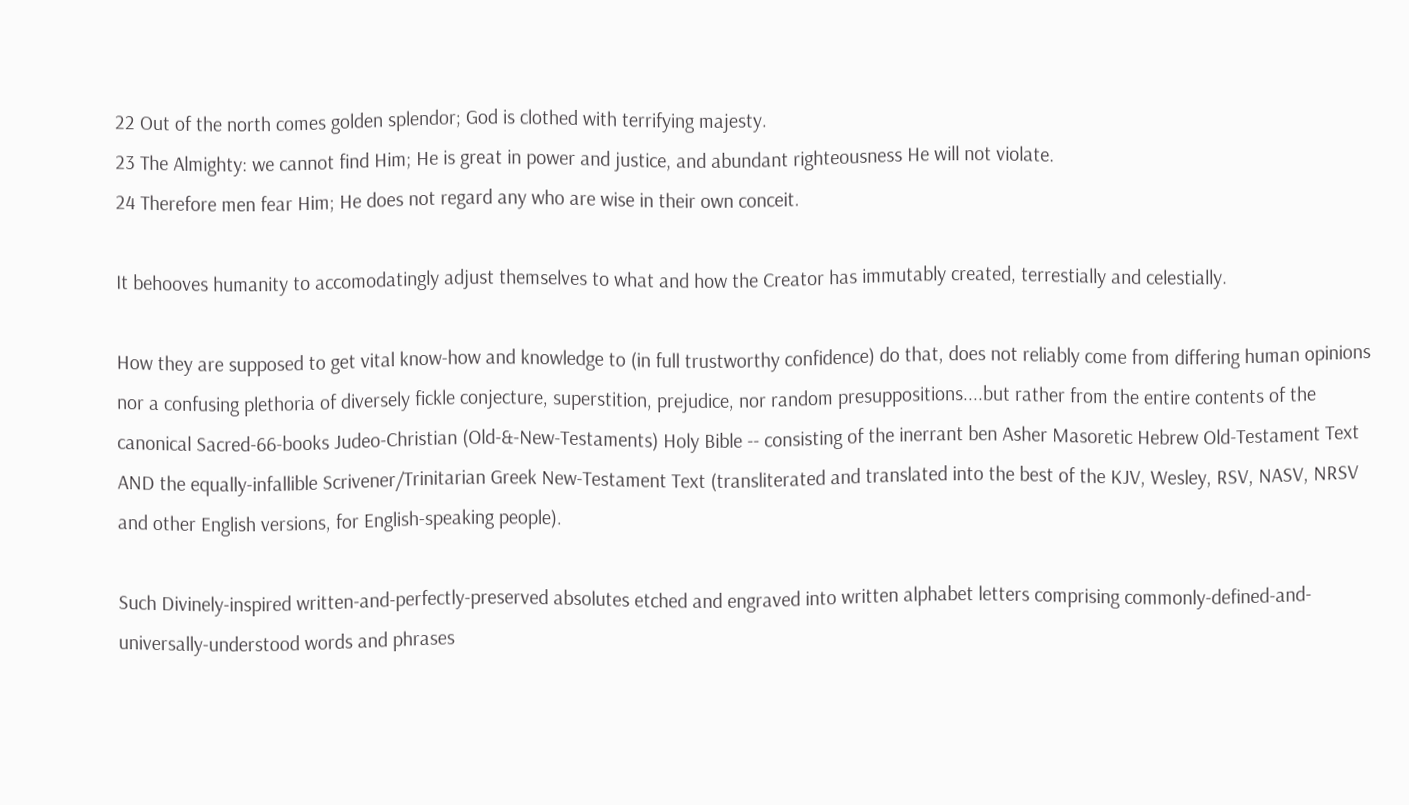22 Out of the north comes golden splendor; God is clothed with terrifying majesty.
23 The Almighty: we cannot find Him; He is great in power and justice, and abundant righteousness He will not violate.
24 Therefore men fear Him; He does not regard any who are wise in their own conceit.

It behooves humanity to accomodatingly adjust themselves to what and how the Creator has immutably created, terrestially and celestially.

How they are supposed to get vital know-how and knowledge to (in full trustworthy confidence) do that, does not reliably come from differing human opinions nor a confusing plethoria of diversely fickle conjecture, superstition, prejudice, nor random presuppositions....but rather from the entire contents of the canonical Sacred-66-books Judeo-Christian (Old-&-New-Testaments) Holy Bible -- consisting of the inerrant ben Asher Masoretic Hebrew Old-Testament Text AND the equally-infallible Scrivener/Trinitarian Greek New-Testament Text (transliterated and translated into the best of the KJV, Wesley, RSV, NASV, NRSV and other English versions, for English-speaking people).

Such Divinely-inspired written-and-perfectly-preserved absolutes etched and engraved into written alphabet letters comprising commonly-defined-and-universally-understood words and phrases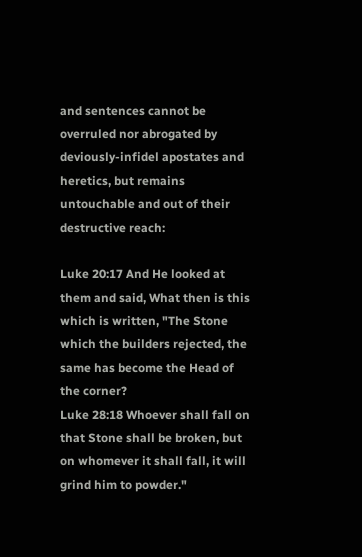and sentences cannot be overruled nor abrogated by deviously-infidel apostates and heretics, but remains untouchable and out of their destructive reach:

Luke 20:17 And He looked at them and said, What then is this which is written, "The Stone which the builders rejected, the same has become the Head of the corner?
Luke 28:18 Whoever shall fall on that Stone shall be broken, but on whomever it shall fall, it will grind him to powder."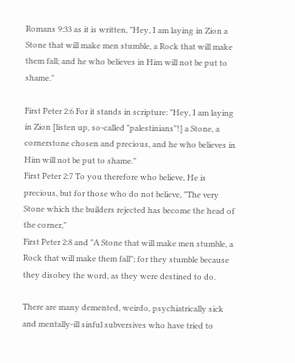Romans 9:33 as it is written, "Hey, I am laying in Zion a Stone that will make men stumble, a Rock that will make them fall; and he who believes in Him will not be put to shame."

First Peter 2:6 For it stands in scripture: "Hey, I am laying in Zion [listen up, so-called "palestinians"!] a Stone, a cornerstone chosen and precious, and he who believes in Him will not be put to shame."
First Peter 2:7 To you therefore who believe, He is precious, but for those who do not believe, "The very Stone which the builders rejected has become the head of the corner,"
First Peter 2:8 and "A Stone that will make men stumble, a Rock that will make them fall"; for they stumble because they disobey the word, as they were destined to do.

There are many demented, weirdo, psychiatrically sick and mentally-ill sinful subversives who have tried to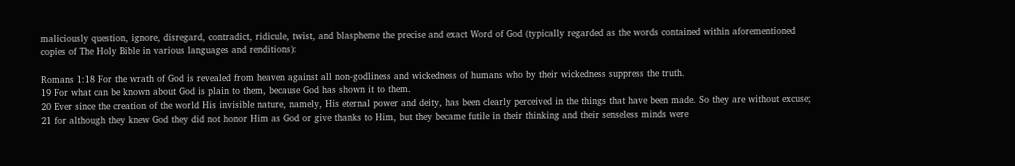maliciously question, ignore, disregard, contradict, ridicule, twist, and blaspheme the precise and exact Word of God (typically regarded as the words contained within aforementioned copies of The Holy Bible in various languages and renditions):

Romans 1:18 For the wrath of God is revealed from heaven against all non-godliness and wickedness of humans who by their wickedness suppress the truth.
19 For what can be known about God is plain to them, because God has shown it to them.
20 Ever since the creation of the world His invisible nature, namely, His eternal power and deity, has been clearly perceived in the things that have been made. So they are without excuse;
21 for although they knew God they did not honor Him as God or give thanks to Him, but they became futile in their thinking and their senseless minds were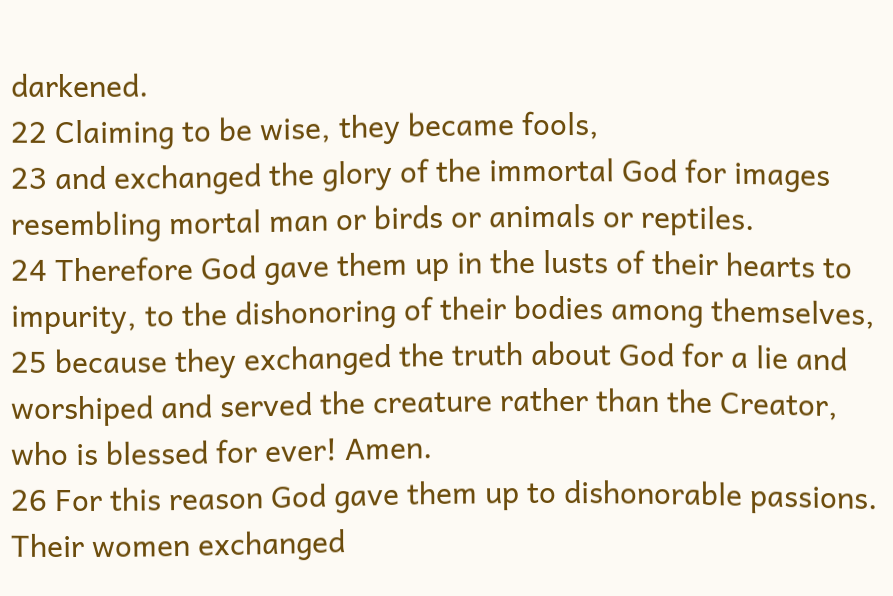darkened.
22 Claiming to be wise, they became fools,
23 and exchanged the glory of the immortal God for images resembling mortal man or birds or animals or reptiles.
24 Therefore God gave them up in the lusts of their hearts to impurity, to the dishonoring of their bodies among themselves,
25 because they exchanged the truth about God for a lie and worshiped and served the creature rather than the Creator, who is blessed for ever! Amen.
26 For this reason God gave them up to dishonorable passions. Their women exchanged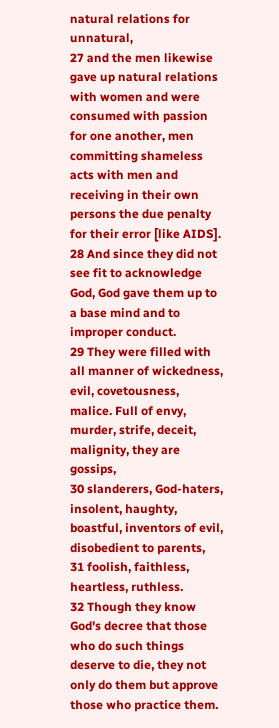natural relations for unnatural,
27 and the men likewise gave up natural relations with women and were consumed with passion for one another, men committing shameless acts with men and receiving in their own persons the due penalty for their error [like AIDS].
28 And since they did not see fit to acknowledge God, God gave them up to a base mind and to improper conduct.
29 They were filled with all manner of wickedness, evil, covetousness, malice. Full of envy, murder, strife, deceit, malignity, they are gossips,
30 slanderers, God-haters, insolent, haughty, boastful, inventors of evil, disobedient to parents,
31 foolish, faithless, heartless, ruthless.
32 Though they know God's decree that those who do such things deserve to die, they not only do them but approve those who practice them.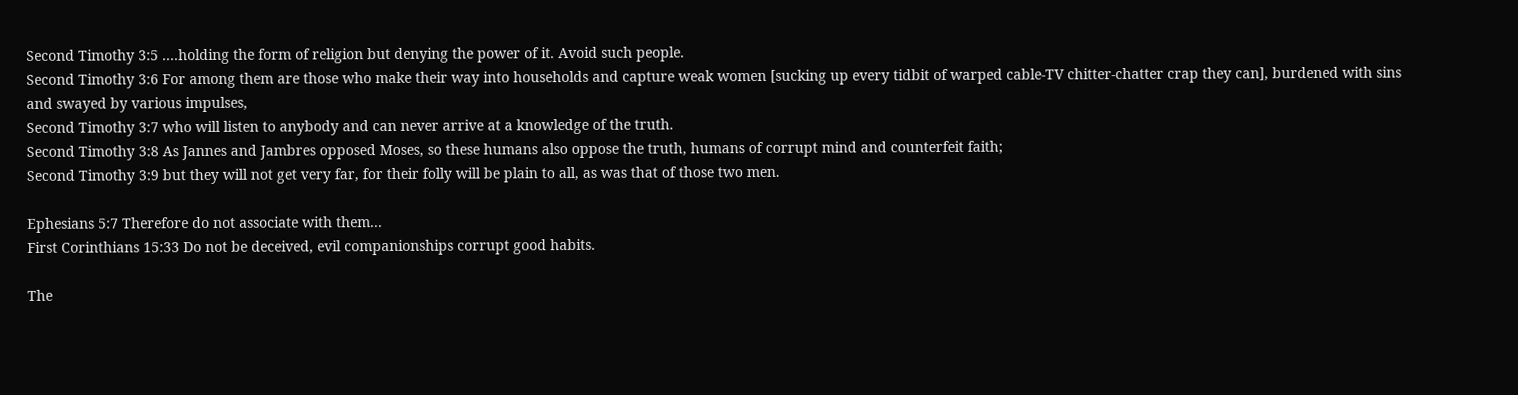Second Timothy 3:5 ....holding the form of religion but denying the power of it. Avoid such people.
Second Timothy 3:6 For among them are those who make their way into households and capture weak women [sucking up every tidbit of warped cable-TV chitter-chatter crap they can], burdened with sins and swayed by various impulses,
Second Timothy 3:7 who will listen to anybody and can never arrive at a knowledge of the truth.
Second Timothy 3:8 As Jannes and Jambres opposed Moses, so these humans also oppose the truth, humans of corrupt mind and counterfeit faith;
Second Timothy 3:9 but they will not get very far, for their folly will be plain to all, as was that of those two men.

Ephesians 5:7 Therefore do not associate with them...
First Corinthians 15:33 Do not be deceived, evil companionships corrupt good habits.

The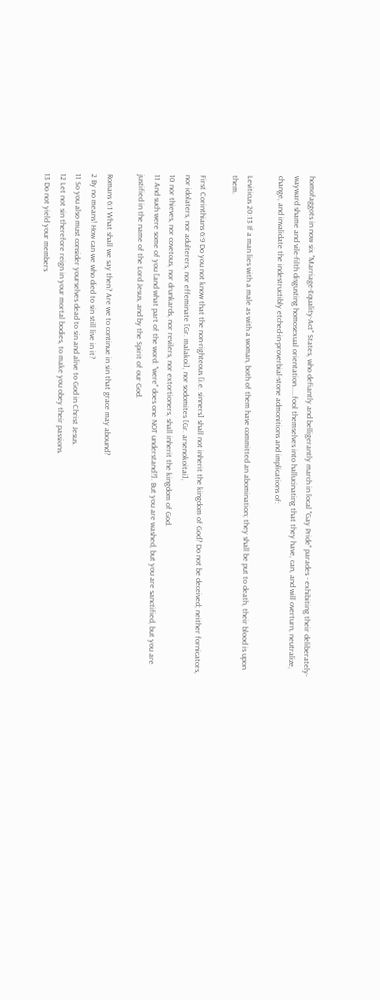homofaggots in now six "Marriage-Equality-Act" States, who defiantly and belligerantly march in local "Gay Pride" parades - exhibiting their deliberately-wayward shame and vile-filth disgusting homosexual orientation.....fool themselves into hallucinating that they have, can, and will overturn, neutralize, change, and invalidate the indestructibly etched-in-proverbial-stone admonitions and implications of:

Leviticus 20:13 If a man lies with a male as with a woman, both of them have committed an abomination; they shall be put to death, their blood is upon them.

First Corinthians 6:9 Do you not know that the non-righteous [i.e. sinners] shall not inherit the kingdom of God? Do not be deceived; neither fornicators, nor idolaters, nor adulterers, nor effeminate [Gr. malakoi], nor sodomites [Gr. arsenokoitai],
10 nor thieves, nor covetous, nor drunkards, nor revilers, nor extortioners, shall inherit the kingdom of God.
11 And such were some of you [and what part of the word: "were" does one NOT understand?]. But you are washed, but you are sanctified, but you are justified in the name of the Lord Jesus, and by the Spirit of our God.

Romans 6:1 What shall we say then? Are we to continue in sin that grace may abound?
2 By no means! How can we who died to sin still live in it?
11 So you also must consider yourselves dead to sin and alive to God in Christ Jesus.
12 Let not sin therefore reign in your mortal bodies, to make you obey their passions.
13 Do not yield your members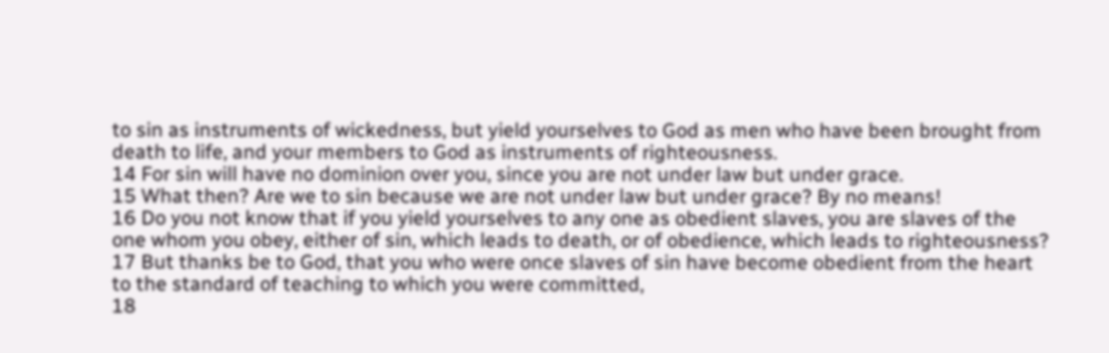to sin as instruments of wickedness, but yield yourselves to God as men who have been brought from death to life, and your members to God as instruments of righteousness.
14 For sin will have no dominion over you, since you are not under law but under grace.
15 What then? Are we to sin because we are not under law but under grace? By no means!
16 Do you not know that if you yield yourselves to any one as obedient slaves, you are slaves of the one whom you obey, either of sin, which leads to death, or of obedience, which leads to righteousness?
17 But thanks be to God, that you who were once slaves of sin have become obedient from the heart to the standard of teaching to which you were committed,
18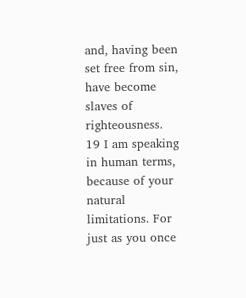and, having been set free from sin, have become slaves of righteousness.
19 I am speaking in human terms, because of your natural limitations. For just as you once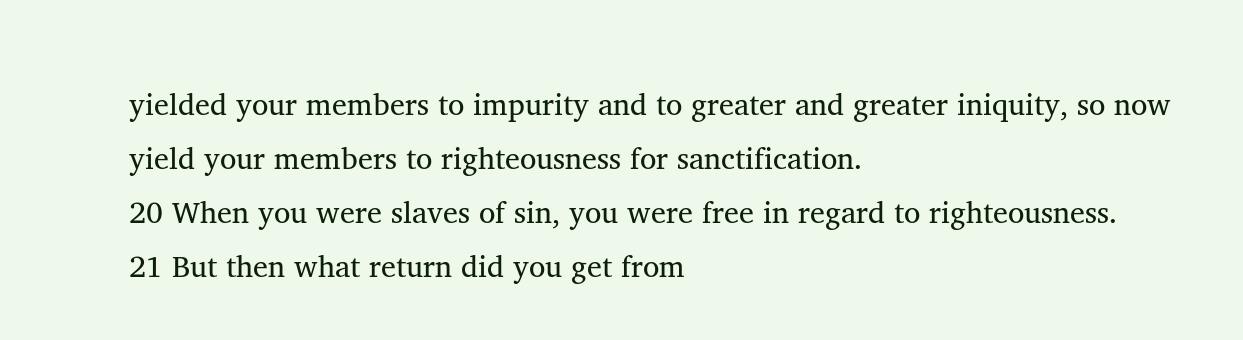yielded your members to impurity and to greater and greater iniquity, so now yield your members to righteousness for sanctification.
20 When you were slaves of sin, you were free in regard to righteousness.
21 But then what return did you get from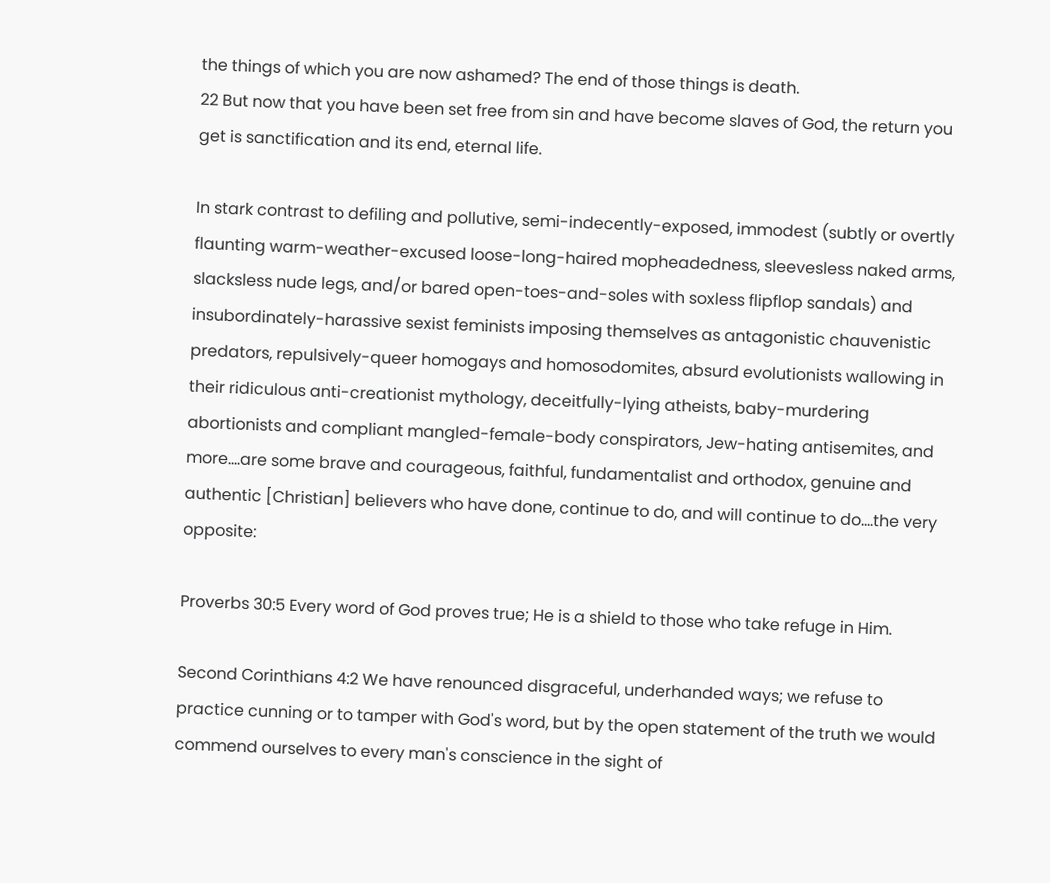the things of which you are now ashamed? The end of those things is death.
22 But now that you have been set free from sin and have become slaves of God, the return you get is sanctification and its end, eternal life.

In stark contrast to defiling and pollutive, semi-indecently-exposed, immodest (subtly or overtly flaunting warm-weather-excused loose-long-haired mopheadedness, sleevesless naked arms, slacksless nude legs, and/or bared open-toes-and-soles with soxless flipflop sandals) and insubordinately-harassive sexist feminists imposing themselves as antagonistic chauvenistic predators, repulsively-queer homogays and homosodomites, absurd evolutionists wallowing in their ridiculous anti-creationist mythology, deceitfully-lying atheists, baby-murdering abortionists and compliant mangled-female-body conspirators, Jew-hating antisemites, and more....are some brave and courageous, faithful, fundamentalist and orthodox, genuine and authentic [Christian] believers who have done, continue to do, and will continue to do....the very opposite:

Proverbs 30:5 Every word of God proves true; He is a shield to those who take refuge in Him.

Second Corinthians 4:2 We have renounced disgraceful, underhanded ways; we refuse to practice cunning or to tamper with God's word, but by the open statement of the truth we would commend ourselves to every man's conscience in the sight of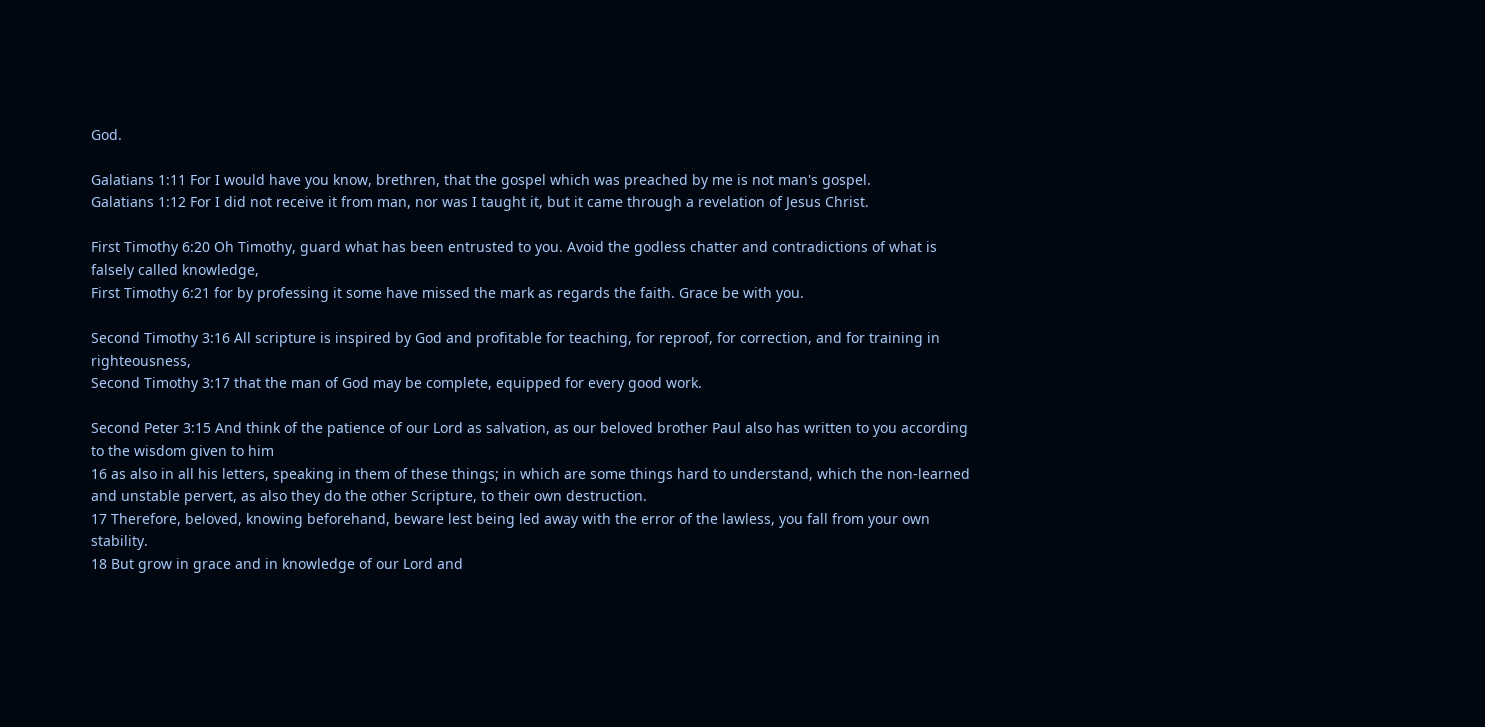God.

Galatians 1:11 For I would have you know, brethren, that the gospel which was preached by me is not man's gospel.
Galatians 1:12 For I did not receive it from man, nor was I taught it, but it came through a revelation of Jesus Christ.

First Timothy 6:20 Oh Timothy, guard what has been entrusted to you. Avoid the godless chatter and contradictions of what is falsely called knowledge,
First Timothy 6:21 for by professing it some have missed the mark as regards the faith. Grace be with you.

Second Timothy 3:16 All scripture is inspired by God and profitable for teaching, for reproof, for correction, and for training in righteousness,
Second Timothy 3:17 that the man of God may be complete, equipped for every good work.

Second Peter 3:15 And think of the patience of our Lord as salvation, as our beloved brother Paul also has written to you according to the wisdom given to him
16 as also in all his letters, speaking in them of these things; in which are some things hard to understand, which the non-learned and unstable pervert, as also they do the other Scripture, to their own destruction.
17 Therefore, beloved, knowing beforehand, beware lest being led away with the error of the lawless, you fall from your own stability.
18 But grow in grace and in knowledge of our Lord and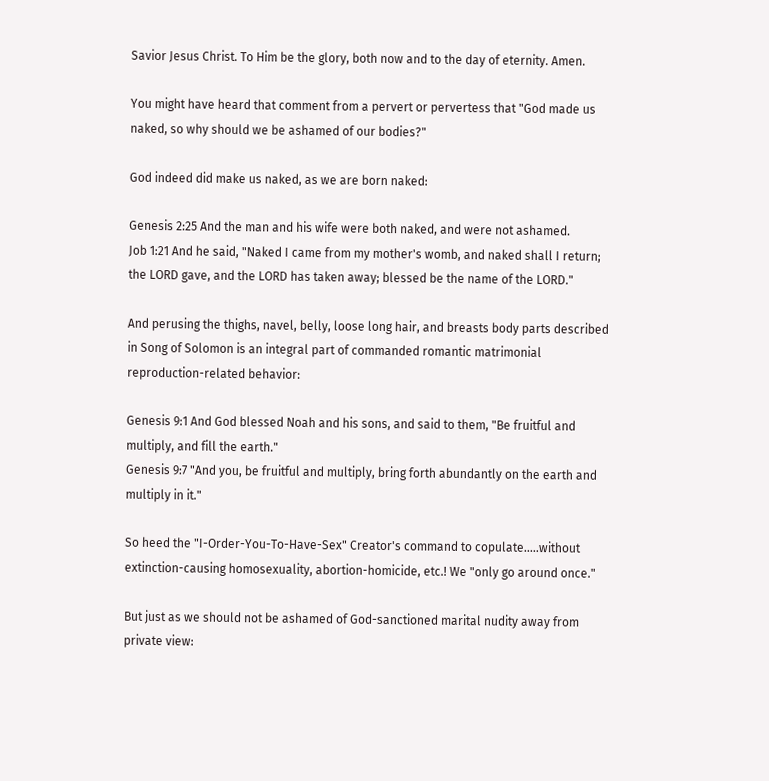Savior Jesus Christ. To Him be the glory, both now and to the day of eternity. Amen.

You might have heard that comment from a pervert or pervertess that "God made us naked, so why should we be ashamed of our bodies?"

God indeed did make us naked, as we are born naked:

Genesis 2:25 And the man and his wife were both naked, and were not ashamed.
Job 1:21 And he said, "Naked I came from my mother's womb, and naked shall I return; the LORD gave, and the LORD has taken away; blessed be the name of the LORD."

And perusing the thighs, navel, belly, loose long hair, and breasts body parts described in Song of Solomon is an integral part of commanded romantic matrimonial reproduction-related behavior:

Genesis 9:1 And God blessed Noah and his sons, and said to them, "Be fruitful and multiply, and fill the earth."
Genesis 9:7 "And you, be fruitful and multiply, bring forth abundantly on the earth and multiply in it."

So heed the "I-Order-You-To-Have-Sex" Creator's command to copulate.....without extinction-causing homosexuality, abortion-homicide, etc.! We "only go around once."

But just as we should not be ashamed of God-sanctioned marital nudity away from private view: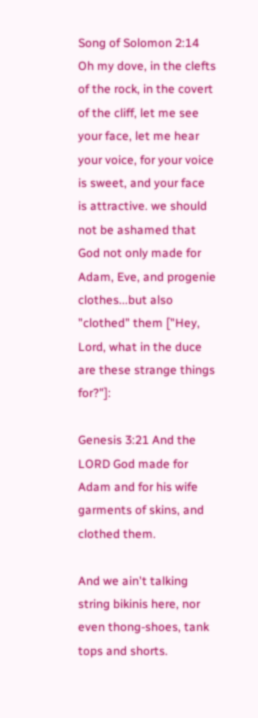Song of Solomon 2:14 Oh my dove, in the clefts of the rock, in the covert of the cliff, let me see your face, let me hear your voice, for your voice is sweet, and your face is attractive. we should not be ashamed that God not only made for Adam, Eve, and progenie clothes...but also "clothed" them ["Hey, Lord, what in the duce are these strange things for?"]:

Genesis 3:21 And the LORD God made for Adam and for his wife garments of skins, and clothed them.

And we ain't talking string bikinis here, nor even thong-shoes, tank tops and shorts.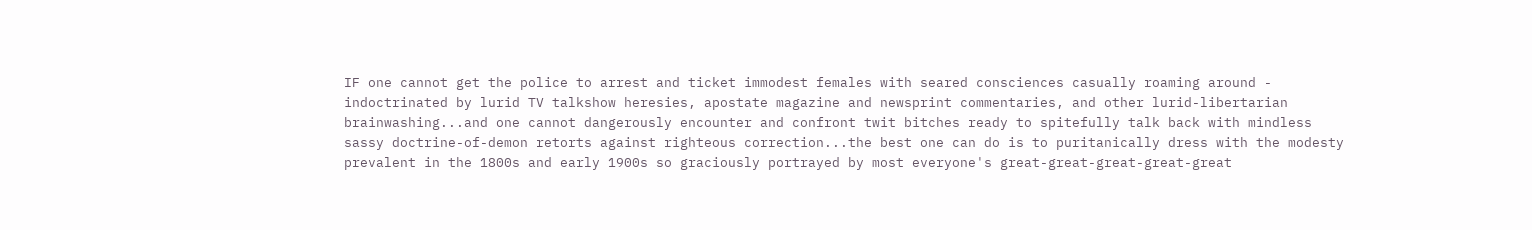IF one cannot get the police to arrest and ticket immodest females with seared consciences casually roaming around - indoctrinated by lurid TV talkshow heresies, apostate magazine and newsprint commentaries, and other lurid-libertarian brainwashing...and one cannot dangerously encounter and confront twit bitches ready to spitefully talk back with mindless sassy doctrine-of-demon retorts against righteous correction...the best one can do is to puritanically dress with the modesty prevalent in the 1800s and early 1900s so graciously portrayed by most everyone's great-great-great-great-great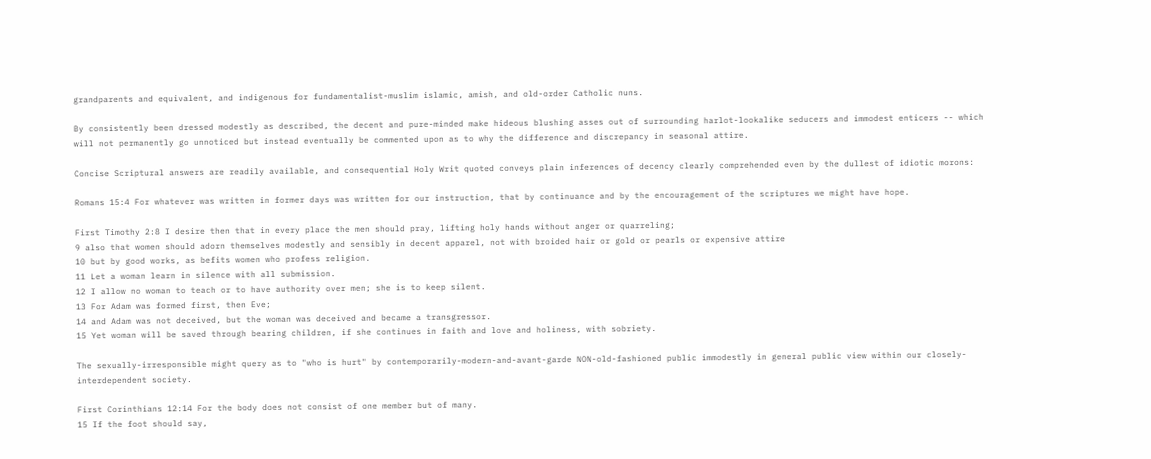grandparents and equivalent, and indigenous for fundamentalist-muslim islamic, amish, and old-order Catholic nuns.

By consistently been dressed modestly as described, the decent and pure-minded make hideous blushing asses out of surrounding harlot-lookalike seducers and immodest enticers -- which will not permanently go unnoticed but instead eventually be commented upon as to why the difference and discrepancy in seasonal attire.

Concise Scriptural answers are readily available, and consequential Holy Writ quoted conveys plain inferences of decency clearly comprehended even by the dullest of idiotic morons:

Romans 15:4 For whatever was written in former days was written for our instruction, that by continuance and by the encouragement of the scriptures we might have hope.

First Timothy 2:8 I desire then that in every place the men should pray, lifting holy hands without anger or quarreling;
9 also that women should adorn themselves modestly and sensibly in decent apparel, not with broided hair or gold or pearls or expensive attire
10 but by good works, as befits women who profess religion.
11 Let a woman learn in silence with all submission.
12 I allow no woman to teach or to have authority over men; she is to keep silent.
13 For Adam was formed first, then Eve;
14 and Adam was not deceived, but the woman was deceived and became a transgressor.
15 Yet woman will be saved through bearing children, if she continues in faith and love and holiness, with sobriety.

The sexually-irresponsible might query as to "who is hurt" by contemporarily-modern-and-avant-garde NON-old-fashioned public immodestly in general public view within our closely-interdependent society.

First Corinthians 12:14 For the body does not consist of one member but of many.
15 If the foot should say,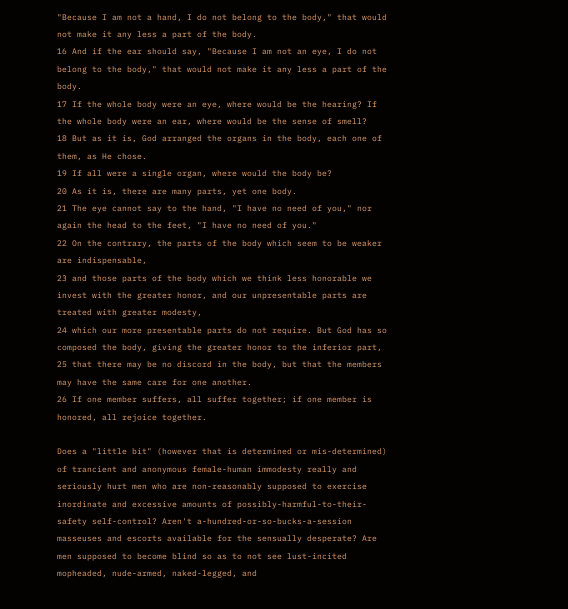"Because I am not a hand, I do not belong to the body," that would not make it any less a part of the body.
16 And if the ear should say, "Because I am not an eye, I do not belong to the body," that would not make it any less a part of the body.
17 If the whole body were an eye, where would be the hearing? If the whole body were an ear, where would be the sense of smell?
18 But as it is, God arranged the organs in the body, each one of them, as He chose.
19 If all were a single organ, where would the body be?
20 As it is, there are many parts, yet one body.
21 The eye cannot say to the hand, "I have no need of you," nor again the head to the feet, "I have no need of you."
22 On the contrary, the parts of the body which seem to be weaker are indispensable,
23 and those parts of the body which we think less honorable we invest with the greater honor, and our unpresentable parts are treated with greater modesty,
24 which our more presentable parts do not require. But God has so composed the body, giving the greater honor to the inferior part,
25 that there may be no discord in the body, but that the members may have the same care for one another.
26 If one member suffers, all suffer together; if one member is honored, all rejoice together.

Does a "little bit" (however that is determined or mis-determined) of trancient and anonymous female-human immodesty really and seriously hurt men who are non-reasonably supposed to exercise inordinate and excessive amounts of possibly-harmful-to-their-safety self-control? Aren't a-hundred-or-so-bucks-a-session masseuses and escorts available for the sensually desperate? Are men supposed to become blind so as to not see lust-incited mopheaded, nude-armed, naked-legged, and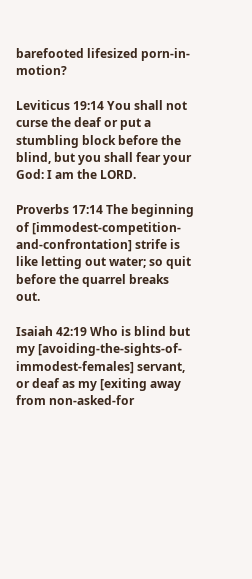barefooted lifesized porn-in-motion?

Leviticus 19:14 You shall not curse the deaf or put a stumbling block before the blind, but you shall fear your God: I am the LORD.

Proverbs 17:14 The beginning of [immodest-competition-and-confrontation] strife is like letting out water; so quit before the quarrel breaks out.

Isaiah 42:19 Who is blind but my [avoiding-the-sights-of-immodest-females] servant, or deaf as my [exiting away from non-asked-for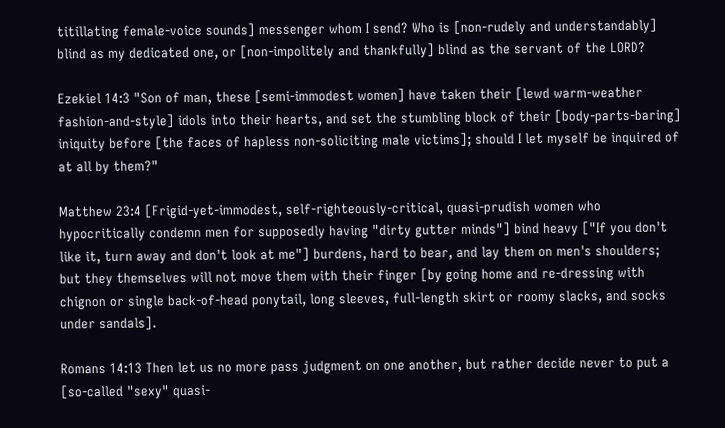titillating female-voice sounds] messenger whom I send? Who is [non-rudely and understandably] blind as my dedicated one, or [non-impolitely and thankfully] blind as the servant of the LORD?

Ezekiel 14:3 "Son of man, these [semi-immodest women] have taken their [lewd warm-weather fashion-and-style] idols into their hearts, and set the stumbling block of their [body-parts-baring] iniquity before [the faces of hapless non-soliciting male victims]; should I let myself be inquired of at all by them?"

Matthew 23:4 [Frigid-yet-immodest, self-righteously-critical, quasi-prudish women who hypocritically condemn men for supposedly having "dirty gutter minds"] bind heavy ["If you don't like it, turn away and don't look at me"] burdens, hard to bear, and lay them on men's shoulders; but they themselves will not move them with their finger [by going home and re-dressing with chignon or single back-of-head ponytail, long sleeves, full-length skirt or roomy slacks, and socks under sandals].

Romans 14:13 Then let us no more pass judgment on one another, but rather decide never to put a [so-called "sexy" quasi-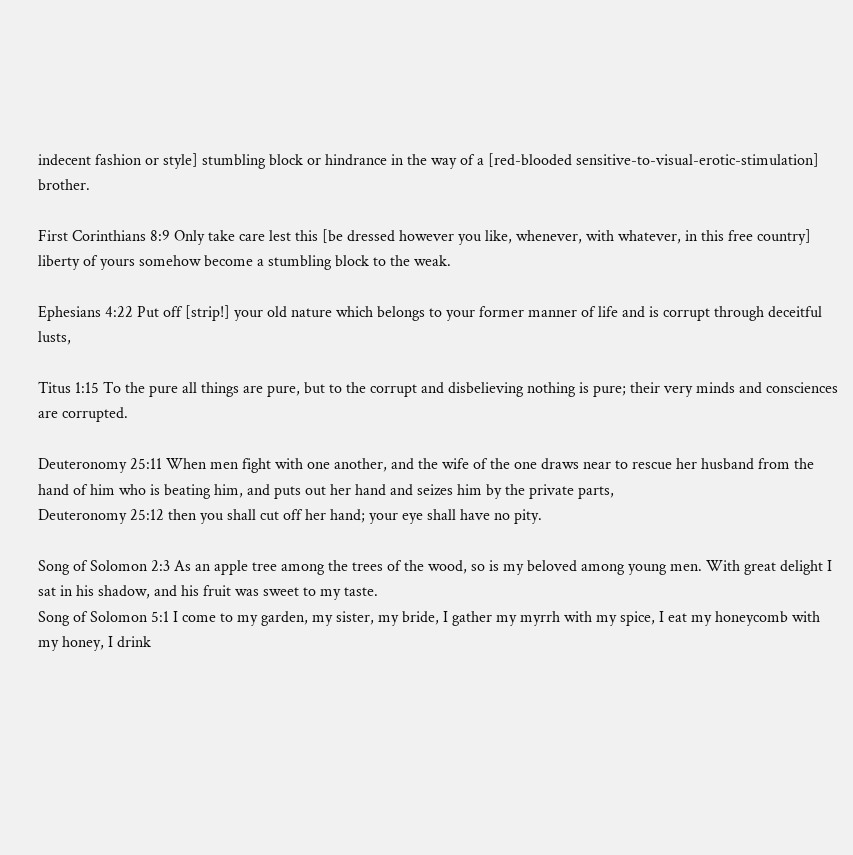indecent fashion or style] stumbling block or hindrance in the way of a [red-blooded sensitive-to-visual-erotic-stimulation] brother.

First Corinthians 8:9 Only take care lest this [be dressed however you like, whenever, with whatever, in this free country] liberty of yours somehow become a stumbling block to the weak.

Ephesians 4:22 Put off [strip!] your old nature which belongs to your former manner of life and is corrupt through deceitful lusts,

Titus 1:15 To the pure all things are pure, but to the corrupt and disbelieving nothing is pure; their very minds and consciences are corrupted.

Deuteronomy 25:11 When men fight with one another, and the wife of the one draws near to rescue her husband from the hand of him who is beating him, and puts out her hand and seizes him by the private parts,
Deuteronomy 25:12 then you shall cut off her hand; your eye shall have no pity.

Song of Solomon 2:3 As an apple tree among the trees of the wood, so is my beloved among young men. With great delight I sat in his shadow, and his fruit was sweet to my taste.
Song of Solomon 5:1 I come to my garden, my sister, my bride, I gather my myrrh with my spice, I eat my honeycomb with my honey, I drink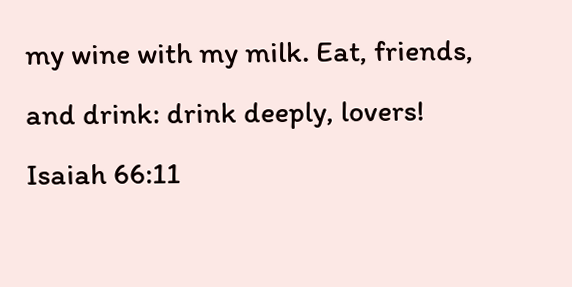my wine with my milk. Eat, friends, and drink: drink deeply, lovers!
Isaiah 66:11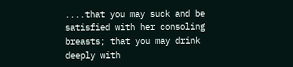....that you may suck and be satisfied with her consoling breasts; that you may drink deeply with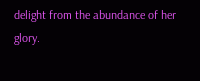delight from the abundance of her glory.